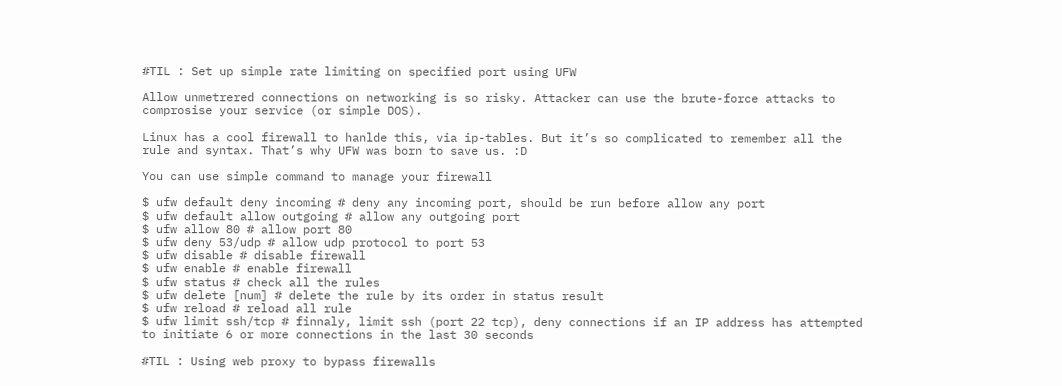#TIL : Set up simple rate limiting on specified port using UFW

Allow unmetrered connections on networking is so risky. Attacker can use the brute-force attacks to comprosise your service (or simple DOS).

Linux has a cool firewall to hanlde this, via ip-tables. But it’s so complicated to remember all the rule and syntax. That’s why UFW was born to save us. :D

You can use simple command to manage your firewall

$ ufw default deny incoming # deny any incoming port, should be run before allow any port
$ ufw default allow outgoing # allow any outgoing port
$ ufw allow 80 # allow port 80
$ ufw deny 53/udp # allow udp protocol to port 53
$ ufw disable # disable firewall
$ ufw enable # enable firewall
$ ufw status # check all the rules
$ ufw delete [num] # delete the rule by its order in status result
$ ufw reload # reload all rule
$ ufw limit ssh/tcp # finnaly, limit ssh (port 22 tcp), deny connections if an IP address has attempted to initiate 6 or more connections in the last 30 seconds

#TIL : Using web proxy to bypass firewalls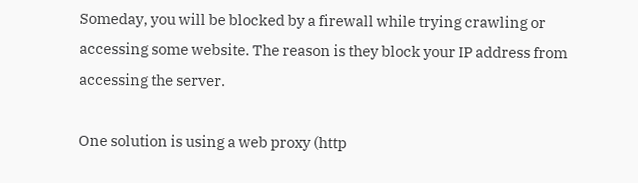Someday, you will be blocked by a firewall while trying crawling or accessing some website. The reason is they block your IP address from accessing the server.

One solution is using a web proxy (http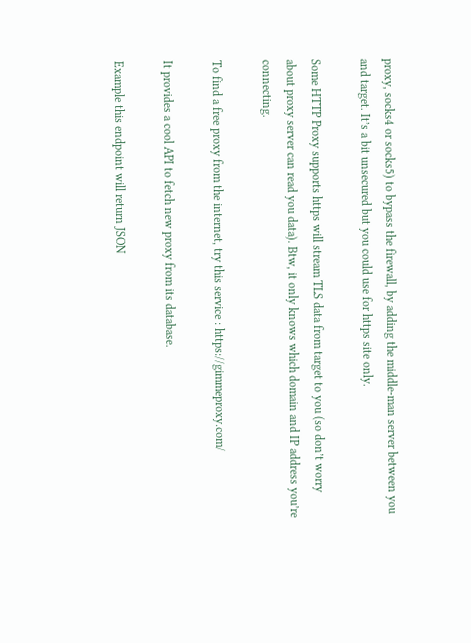proxy, socks4 or socks5) to bypass the firewall, by adding the middle-man server between you and target. It’s a bit unsecured but you could use for https site only.

Some HTTP Proxy supports https will stream TLS data from target to you (so don’t worry about proxy server can read you data). Btw, it only knows which domain and IP address you’re connecting.

To find a free proxy from the internet, try this service : https://gimmeproxy.com/

It provides a cool API to fetch new proxy from its database.

Example this endpoint will return JSON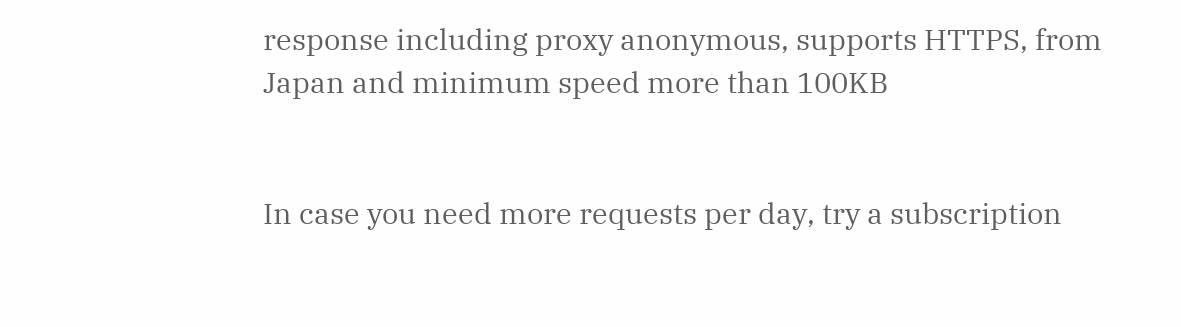response including proxy anonymous, supports HTTPS, from Japan and minimum speed more than 100KB


In case you need more requests per day, try a subscription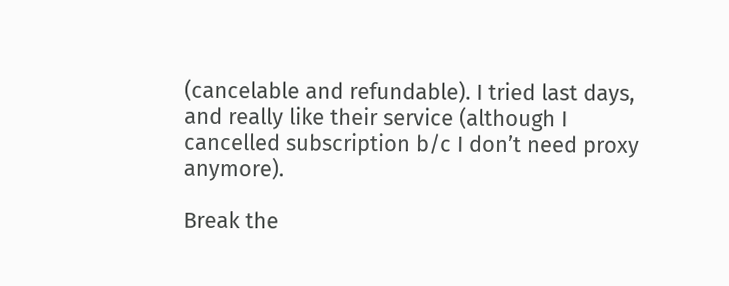(cancelable and refundable). I tried last days, and really like their service (although I cancelled subscription b/c I don’t need proxy anymore).

Break the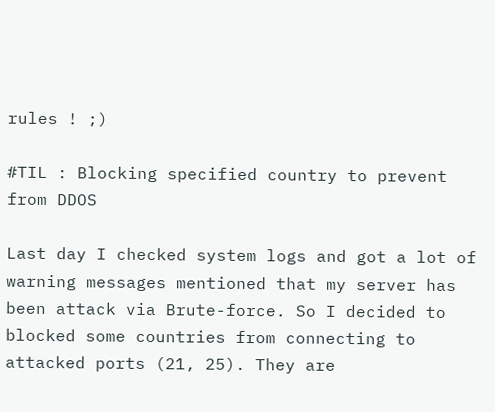rules ! ;)

#TIL : Blocking specified country to prevent from DDOS

Last day I checked system logs and got a lot of warning messages mentioned that my server has been attack via Brute-force. So I decided to blocked some countries from connecting to attacked ports (21, 25). They are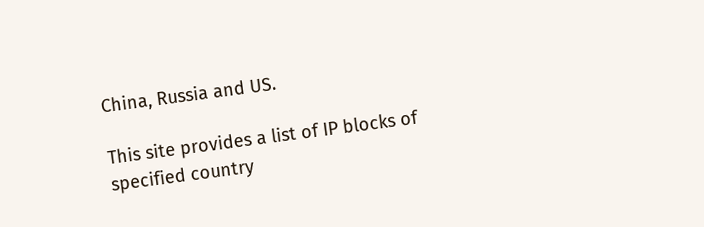China, Russia and US.

This site provides a list of IP blocks of specified country